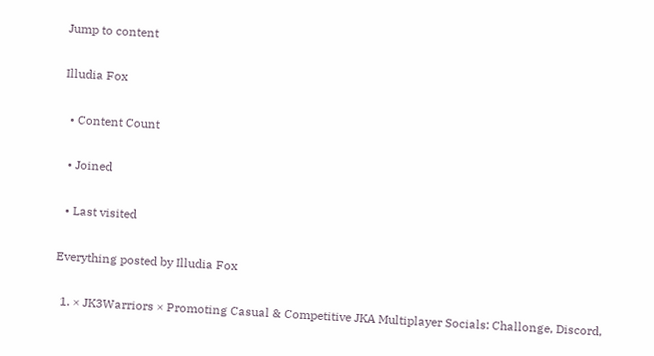Jump to content

Illudia Fox

  • Content Count

  • Joined

  • Last visited

Everything posted by Illudia Fox

  1. × JK3Warriors × Promoting Casual & Competitive JKA Multiplayer Socials: Challonge, Discord,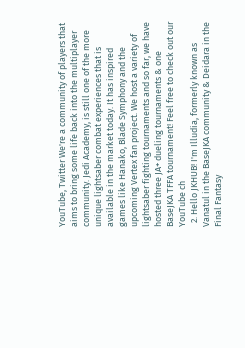YouTube, Twitter We're a community of players that aims to bring some life back into the multiplayer community. Jedi Academy, is still one of the more unique lightsaber combat experiences that is available in the market today. It has inspired games like Hanako, Blade Symphony and the upcoming Vertex fan project. We host a variety of lightsaber fighting tournaments and so far, we have hosted three JA+ dueling tournaments & one BaseJKA TFFA tournament! Feel free to check out our YouTube ch
  2. Hello JKHUB! I'm Illudia, formerly known as Vanatul in the BaseJKA community & Deidara in the Final Fantasy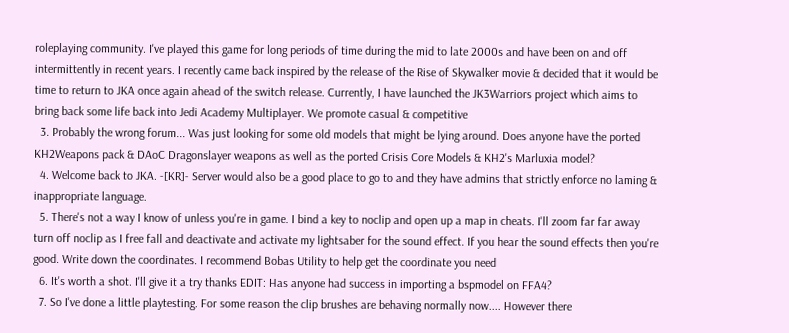roleplaying community. I've played this game for long periods of time during the mid to late 2000s and have been on and off intermittently in recent years. I recently came back inspired by the release of the Rise of Skywalker movie & decided that it would be time to return to JKA once again ahead of the switch release. Currently, I have launched the JK3Warriors project which aims to bring back some life back into Jedi Academy Multiplayer. We promote casual & competitive
  3. Probably the wrong forum... Was just looking for some old models that might be lying around. Does anyone have the ported KH2Weapons pack & DAoC Dragonslayer weapons as well as the ported Crisis Core Models & KH2's Marluxia model?
  4. Welcome back to JKA. -[KR]- Server would also be a good place to go to and they have admins that strictly enforce no laming & inappropriate language.
  5. There's not a way I know of unless you're in game. I bind a key to noclip and open up a map in cheats. I'll zoom far far away turn off noclip as I free fall and deactivate and activate my lightsaber for the sound effect. If you hear the sound effects then you're good. Write down the coordinates. I recommend Bobas Utility to help get the coordinate you need
  6. It's worth a shot. I'll give it a try thanks EDIT: Has anyone had success in importing a bspmodel on FFA4?
  7. So I've done a little playtesting. For some reason the clip brushes are behaving normally now.... However there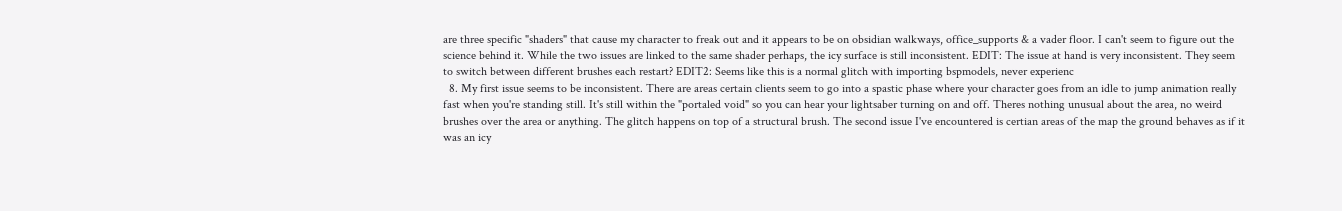are three specific "shaders" that cause my character to freak out and it appears to be on obsidian walkways, office_supports & a vader floor. I can't seem to figure out the science behind it. While the two issues are linked to the same shader perhaps, the icy surface is still inconsistent. EDIT: The issue at hand is very inconsistent. They seem to switch between different brushes each restart? EDIT2: Seems like this is a normal glitch with importing bspmodels, never experienc
  8. My first issue seems to be inconsistent. There are areas certain clients seem to go into a spastic phase where your character goes from an idle to jump animation really fast when you're standing still. It's still within the "portaled void" so you can hear your lightsaber turning on and off. Theres nothing unusual about the area, no weird brushes over the area or anything. The glitch happens on top of a structural brush. The second issue I've encountered is certian areas of the map the ground behaves as if it was an icy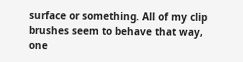surface or something. All of my clip brushes seem to behave that way, one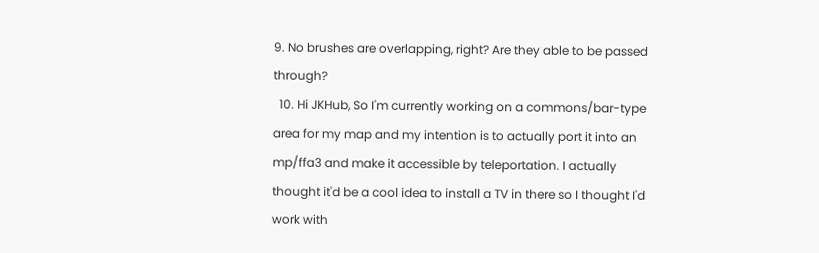9. No brushes are overlapping, right? Are they able to be passed through?
  10. Hi JKHub, So I'm currently working on a commons/bar-type area for my map and my intention is to actually port it into an mp/ffa3 and make it accessible by teleportation. I actually thought it'd be a cool idea to install a TV in there so I thought I'd work with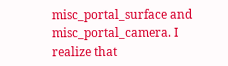misc_portal_surface and misc_portal_camera. I realize that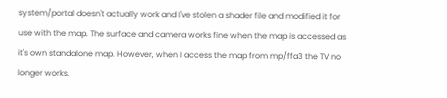system/portal doesn't actually work and I've stolen a shader file and modified it for use with the map. The surface and camera works fine when the map is accessed as it's own standalone map. However, when I access the map from mp/ffa3 the TV no longer works.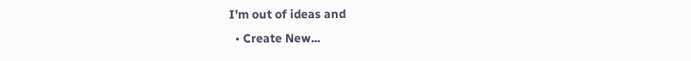I'm out of ideas and
  • Create New...